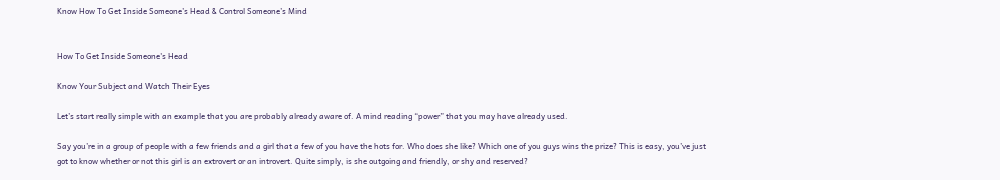Know How To Get Inside Someone’s Head & Control Someone’s Mind


How To Get Inside Someone's Head

Know Your Subject and Watch Their Eyes

Let’s start really simple with an example that you are probably already aware of. A mind reading “power” that you may have already used.

Say you’re in a group of people with a few friends and a girl that a few of you have the hots for. Who does she like? Which one of you guys wins the prize? This is easy, you’ve just got to know whether or not this girl is an extrovert or an introvert. Quite simply, is she outgoing and friendly, or shy and reserved?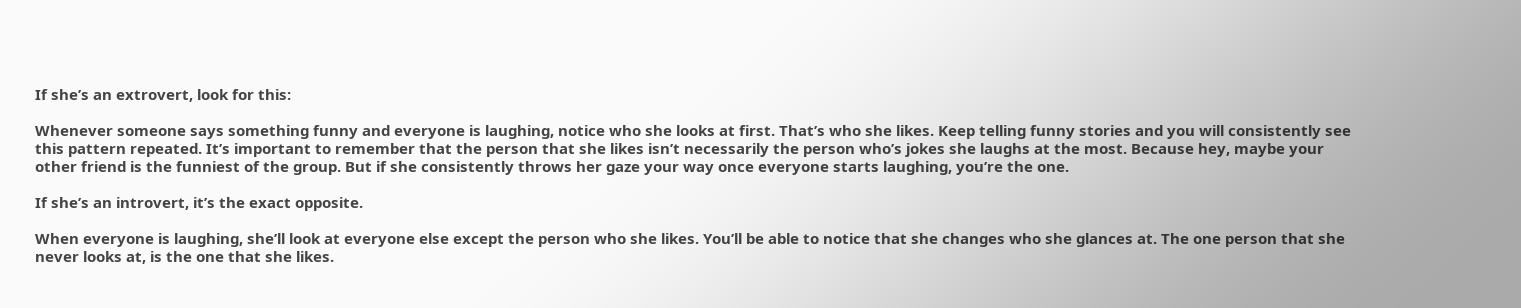If she’s an extrovert, look for this:

Whenever someone says something funny and everyone is laughing, notice who she looks at first. That’s who she likes. Keep telling funny stories and you will consistently see this pattern repeated. It’s important to remember that the person that she likes isn’t necessarily the person who’s jokes she laughs at the most. Because hey, maybe your other friend is the funniest of the group. But if she consistently throws her gaze your way once everyone starts laughing, you’re the one.

If she’s an introvert, it’s the exact opposite.

When everyone is laughing, she’ll look at everyone else except the person who she likes. You’ll be able to notice that she changes who she glances at. The one person that she never looks at, is the one that she likes.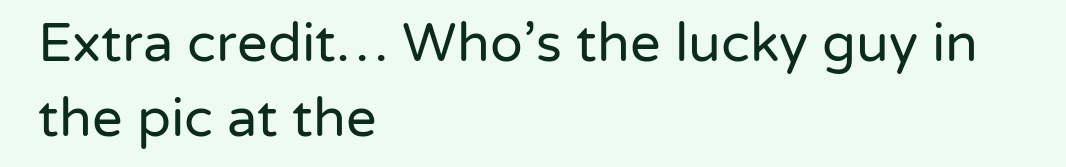Extra credit… Who’s the lucky guy in the pic at the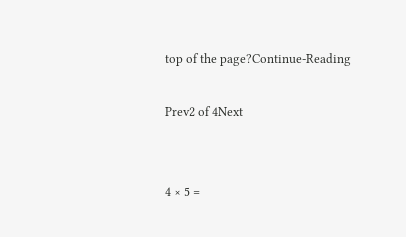top of the page?Continue-Reading

Prev2 of 4Next


4 × 5 =